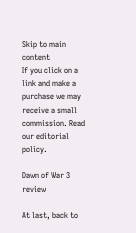Skip to main content
If you click on a link and make a purchase we may receive a small commission. Read our editorial policy.

Dawn of War 3 review

At last, back to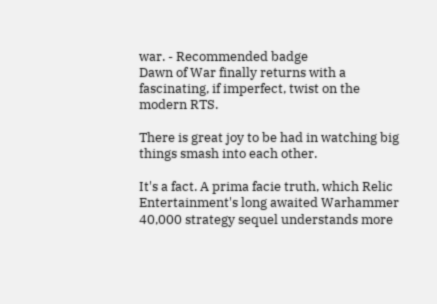war. - Recommended badge
Dawn of War finally returns with a fascinating, if imperfect, twist on the modern RTS.

There is great joy to be had in watching big things smash into each other.

It's a fact. A prima facie truth, which Relic Entertainment's long awaited Warhammer 40,000 strategy sequel understands more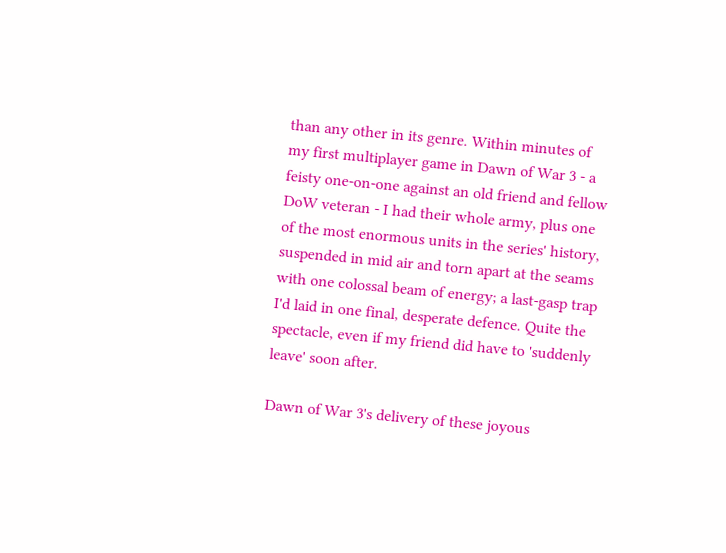than any other in its genre. Within minutes of my first multiplayer game in Dawn of War 3 - a feisty one-on-one against an old friend and fellow DoW veteran - I had their whole army, plus one of the most enormous units in the series' history, suspended in mid air and torn apart at the seams with one colossal beam of energy; a last-gasp trap I'd laid in one final, desperate defence. Quite the spectacle, even if my friend did have to 'suddenly leave' soon after.

Dawn of War 3's delivery of these joyous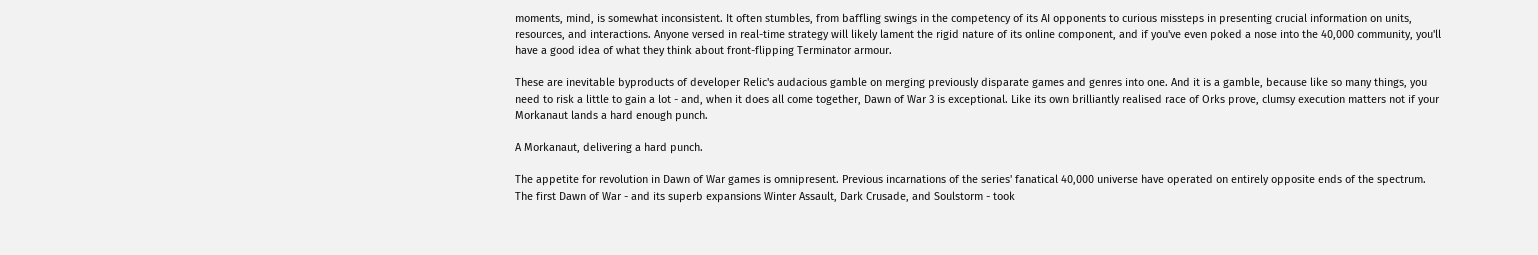moments, mind, is somewhat inconsistent. It often stumbles, from baffling swings in the competency of its AI opponents to curious missteps in presenting crucial information on units, resources, and interactions. Anyone versed in real-time strategy will likely lament the rigid nature of its online component, and if you've even poked a nose into the 40,000 community, you'll have a good idea of what they think about front-flipping Terminator armour.

These are inevitable byproducts of developer Relic's audacious gamble on merging previously disparate games and genres into one. And it is a gamble, because like so many things, you need to risk a little to gain a lot - and, when it does all come together, Dawn of War 3 is exceptional. Like its own brilliantly realised race of Orks prove, clumsy execution matters not if your Morkanaut lands a hard enough punch.

A Morkanaut, delivering a hard punch.

The appetite for revolution in Dawn of War games is omnipresent. Previous incarnations of the series' fanatical 40,000 universe have operated on entirely opposite ends of the spectrum. The first Dawn of War - and its superb expansions Winter Assault, Dark Crusade, and Soulstorm - took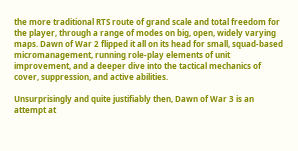the more traditional RTS route of grand scale and total freedom for the player, through a range of modes on big, open, widely varying maps. Dawn of War 2 flipped it all on its head for small, squad-based micromanagement, running role-play elements of unit improvement, and a deeper dive into the tactical mechanics of cover, suppression, and active abilities.

Unsurprisingly and quite justifiably then, Dawn of War 3 is an attempt at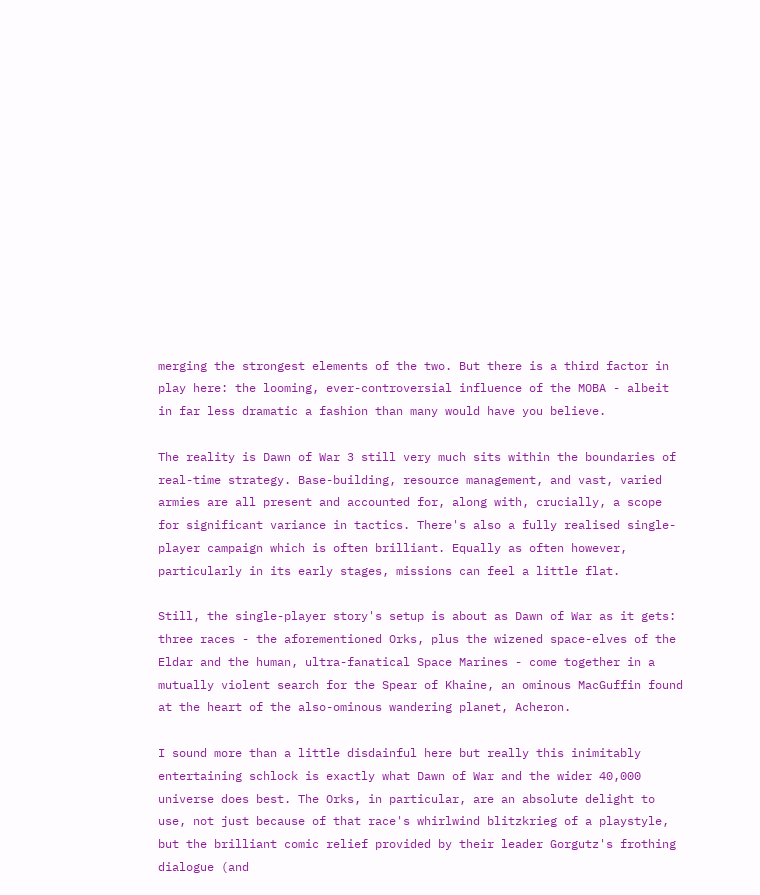merging the strongest elements of the two. But there is a third factor in play here: the looming, ever-controversial influence of the MOBA - albeit in far less dramatic a fashion than many would have you believe.

The reality is Dawn of War 3 still very much sits within the boundaries of real-time strategy. Base-building, resource management, and vast, varied armies are all present and accounted for, along with, crucially, a scope for significant variance in tactics. There's also a fully realised single-player campaign which is often brilliant. Equally as often however, particularly in its early stages, missions can feel a little flat.

Still, the single-player story's setup is about as Dawn of War as it gets: three races - the aforementioned Orks, plus the wizened space-elves of the Eldar and the human, ultra-fanatical Space Marines - come together in a mutually violent search for the Spear of Khaine, an ominous MacGuffin found at the heart of the also-ominous wandering planet, Acheron.

I sound more than a little disdainful here but really this inimitably entertaining schlock is exactly what Dawn of War and the wider 40,000 universe does best. The Orks, in particular, are an absolute delight to use, not just because of that race's whirlwind blitzkrieg of a playstyle, but the brilliant comic relief provided by their leader Gorgutz's frothing dialogue (and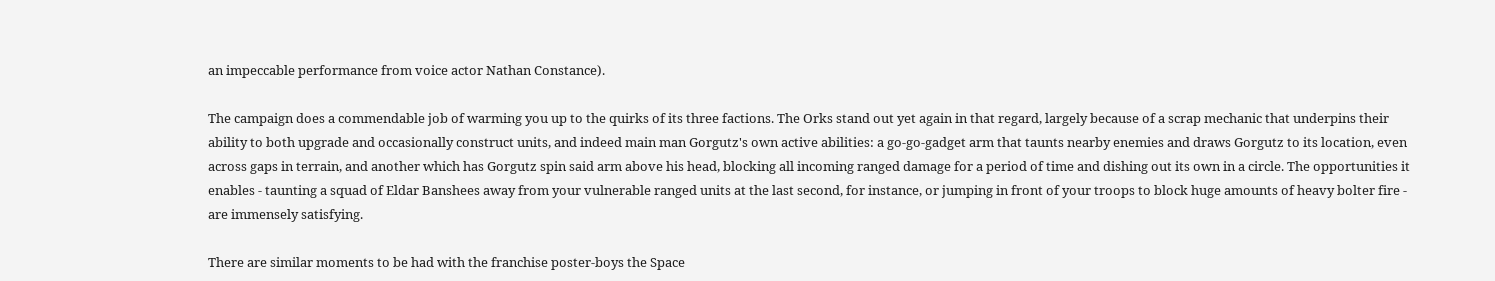an impeccable performance from voice actor Nathan Constance).

The campaign does a commendable job of warming you up to the quirks of its three factions. The Orks stand out yet again in that regard, largely because of a scrap mechanic that underpins their ability to both upgrade and occasionally construct units, and indeed main man Gorgutz's own active abilities: a go-go-gadget arm that taunts nearby enemies and draws Gorgutz to its location, even across gaps in terrain, and another which has Gorgutz spin said arm above his head, blocking all incoming ranged damage for a period of time and dishing out its own in a circle. The opportunities it enables - taunting a squad of Eldar Banshees away from your vulnerable ranged units at the last second, for instance, or jumping in front of your troops to block huge amounts of heavy bolter fire - are immensely satisfying.

There are similar moments to be had with the franchise poster-boys the Space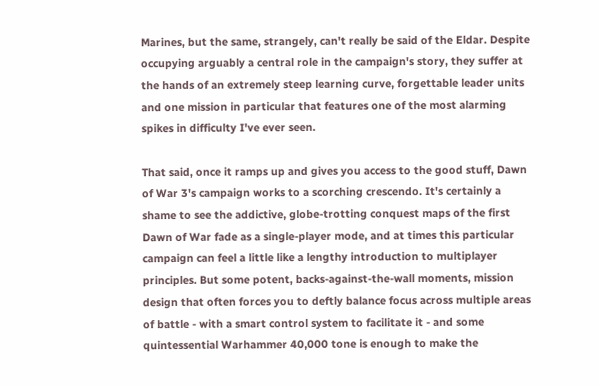Marines, but the same, strangely, can't really be said of the Eldar. Despite occupying arguably a central role in the campaign's story, they suffer at the hands of an extremely steep learning curve, forgettable leader units and one mission in particular that features one of the most alarming spikes in difficulty I've ever seen.

That said, once it ramps up and gives you access to the good stuff, Dawn of War 3's campaign works to a scorching crescendo. It's certainly a shame to see the addictive, globe-trotting conquest maps of the first Dawn of War fade as a single-player mode, and at times this particular campaign can feel a little like a lengthy introduction to multiplayer principles. But some potent, backs-against-the-wall moments, mission design that often forces you to deftly balance focus across multiple areas of battle - with a smart control system to facilitate it - and some quintessential Warhammer 40,000 tone is enough to make the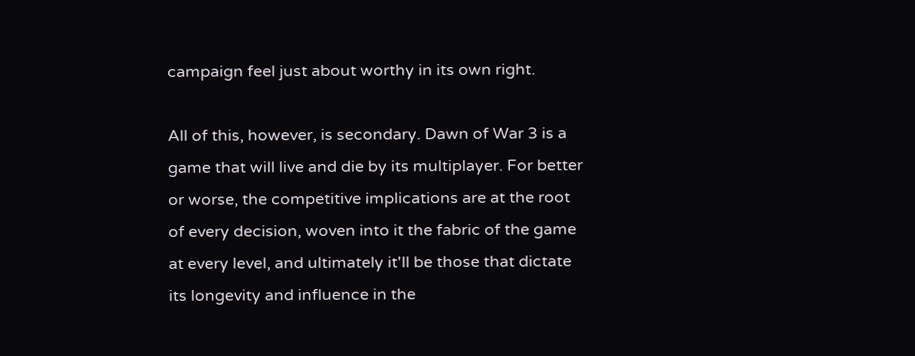campaign feel just about worthy in its own right.

All of this, however, is secondary. Dawn of War 3 is a game that will live and die by its multiplayer. For better or worse, the competitive implications are at the root of every decision, woven into it the fabric of the game at every level, and ultimately it'll be those that dictate its longevity and influence in the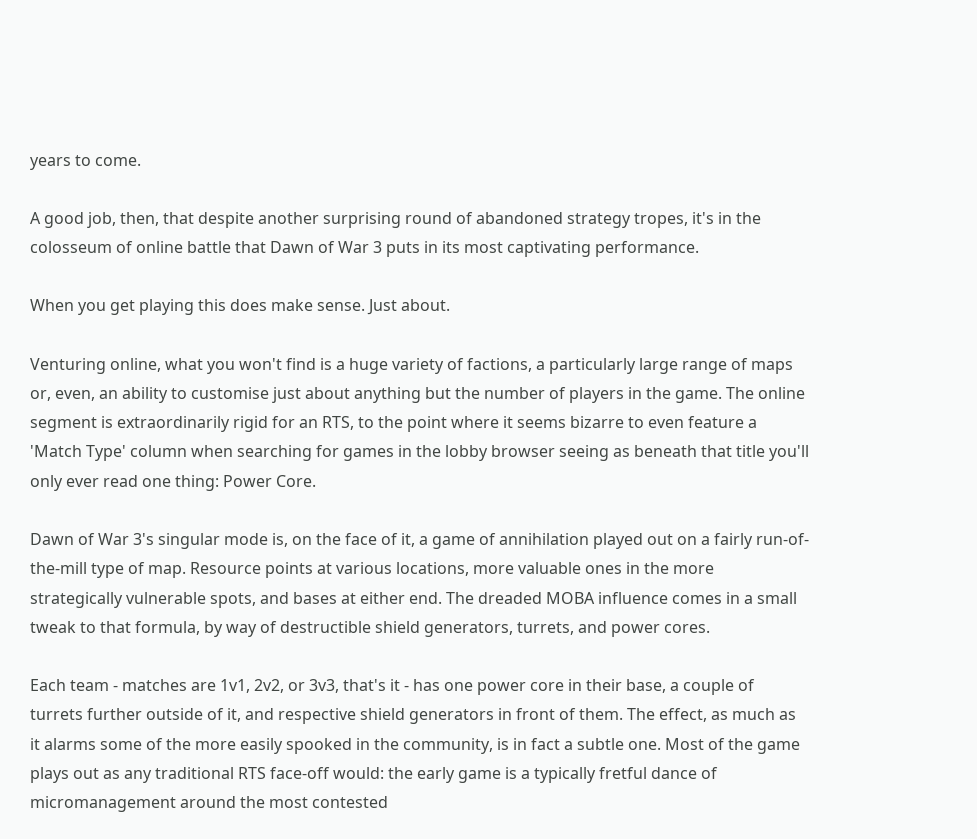years to come.

A good job, then, that despite another surprising round of abandoned strategy tropes, it's in the colosseum of online battle that Dawn of War 3 puts in its most captivating performance.

When you get playing this does make sense. Just about.

Venturing online, what you won't find is a huge variety of factions, a particularly large range of maps or, even, an ability to customise just about anything but the number of players in the game. The online segment is extraordinarily rigid for an RTS, to the point where it seems bizarre to even feature a 'Match Type' column when searching for games in the lobby browser seeing as beneath that title you'll only ever read one thing: Power Core.

Dawn of War 3's singular mode is, on the face of it, a game of annihilation played out on a fairly run-of-the-mill type of map. Resource points at various locations, more valuable ones in the more strategically vulnerable spots, and bases at either end. The dreaded MOBA influence comes in a small tweak to that formula, by way of destructible shield generators, turrets, and power cores.

Each team - matches are 1v1, 2v2, or 3v3, that's it - has one power core in their base, a couple of turrets further outside of it, and respective shield generators in front of them. The effect, as much as it alarms some of the more easily spooked in the community, is in fact a subtle one. Most of the game plays out as any traditional RTS face-off would: the early game is a typically fretful dance of micromanagement around the most contested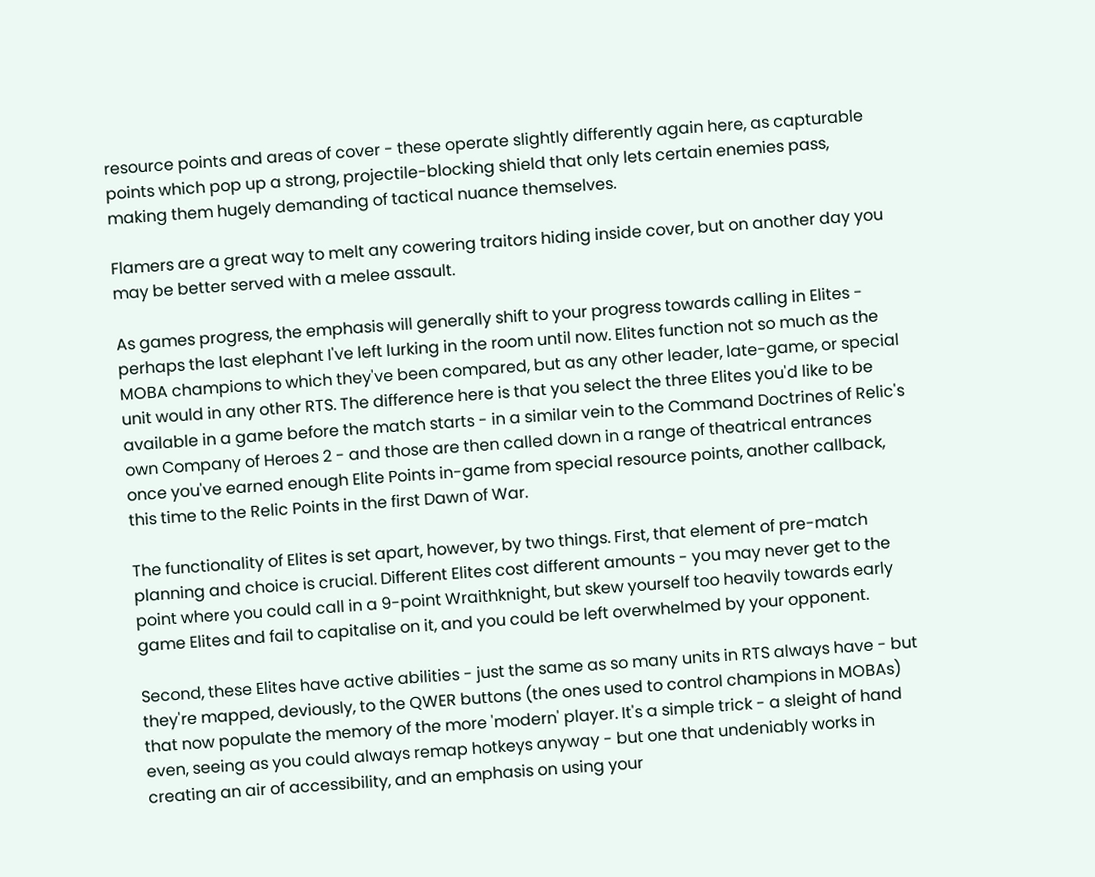resource points and areas of cover - these operate slightly differently again here, as capturable points which pop up a strong, projectile-blocking shield that only lets certain enemies pass, making them hugely demanding of tactical nuance themselves.

Flamers are a great way to melt any cowering traitors hiding inside cover, but on another day you may be better served with a melee assault.

As games progress, the emphasis will generally shift to your progress towards calling in Elites - perhaps the last elephant I've left lurking in the room until now. Elites function not so much as the MOBA champions to which they've been compared, but as any other leader, late-game, or special unit would in any other RTS. The difference here is that you select the three Elites you'd like to be available in a game before the match starts - in a similar vein to the Command Doctrines of Relic's own Company of Heroes 2 - and those are then called down in a range of theatrical entrances once you've earned enough Elite Points in-game from special resource points, another callback, this time to the Relic Points in the first Dawn of War.

The functionality of Elites is set apart, however, by two things. First, that element of pre-match planning and choice is crucial. Different Elites cost different amounts - you may never get to the point where you could call in a 9-point Wraithknight, but skew yourself too heavily towards early game Elites and fail to capitalise on it, and you could be left overwhelmed by your opponent.

Second, these Elites have active abilities - just the same as so many units in RTS always have - but they're mapped, deviously, to the QWER buttons (the ones used to control champions in MOBAs) that now populate the memory of the more 'modern' player. It's a simple trick - a sleight of hand even, seeing as you could always remap hotkeys anyway - but one that undeniably works in creating an air of accessibility, and an emphasis on using your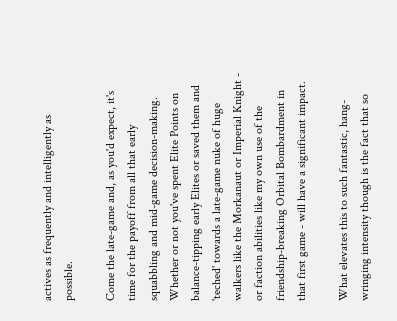actives as frequently and intelligently as possible.

Come the late-game and, as you'd expect, it's time for the payoff from all that early squabbling and mid-game decision-making. Whether or not you've spent Elite Points on balance-tipping early Elites or saved them and 'teched' towards a late-game nuke of huge walkers like the Morkanaut or Imperial Knight - or faction abilities like my own use of the friendship-breaking Orbital Bombardment in that first game - will have a significant impact.

What elevates this to such fantastic, hang-wringing intensity though is the fact that so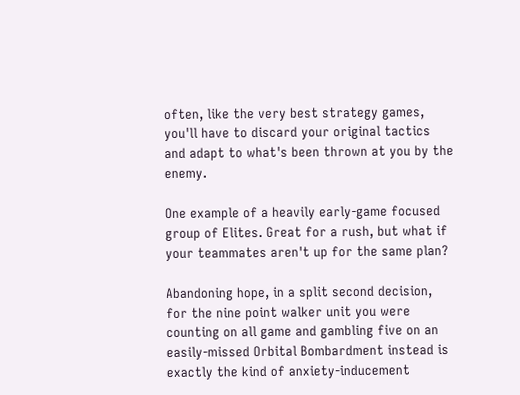often, like the very best strategy games, you'll have to discard your original tactics and adapt to what's been thrown at you by the enemy.

One example of a heavily early-game focused group of Elites. Great for a rush, but what if your teammates aren't up for the same plan?

Abandoning hope, in a split second decision, for the nine point walker unit you were counting on all game and gambling five on an easily-missed Orbital Bombardment instead is exactly the kind of anxiety-inducement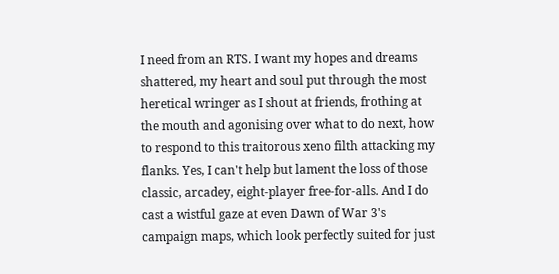I need from an RTS. I want my hopes and dreams shattered, my heart and soul put through the most heretical wringer as I shout at friends, frothing at the mouth and agonising over what to do next, how to respond to this traitorous xeno filth attacking my flanks. Yes, I can't help but lament the loss of those classic, arcadey, eight-player free-for-alls. And I do cast a wistful gaze at even Dawn of War 3's campaign maps, which look perfectly suited for just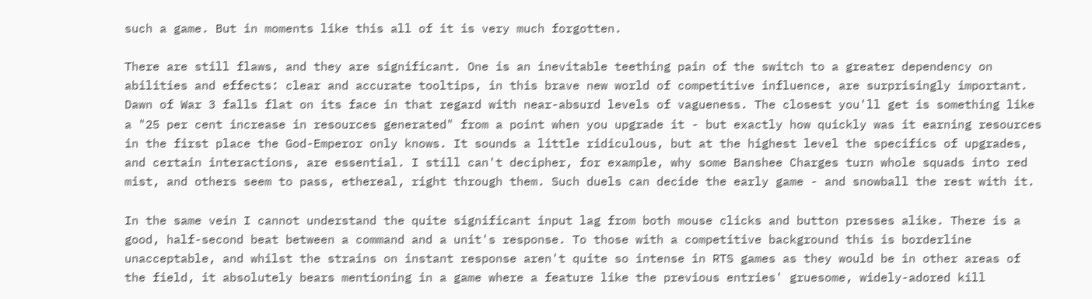such a game. But in moments like this all of it is very much forgotten.

There are still flaws, and they are significant. One is an inevitable teething pain of the switch to a greater dependency on abilities and effects: clear and accurate tooltips, in this brave new world of competitive influence, are surprisingly important. Dawn of War 3 falls flat on its face in that regard with near-absurd levels of vagueness. The closest you'll get is something like a "25 per cent increase in resources generated" from a point when you upgrade it - but exactly how quickly was it earning resources in the first place the God-Emperor only knows. It sounds a little ridiculous, but at the highest level the specifics of upgrades, and certain interactions, are essential. I still can't decipher, for example, why some Banshee Charges turn whole squads into red mist, and others seem to pass, ethereal, right through them. Such duels can decide the early game - and snowball the rest with it.

In the same vein I cannot understand the quite significant input lag from both mouse clicks and button presses alike. There is a good, half-second beat between a command and a unit's response. To those with a competitive background this is borderline unacceptable, and whilst the strains on instant response aren't quite so intense in RTS games as they would be in other areas of the field, it absolutely bears mentioning in a game where a feature like the previous entries' gruesome, widely-adored kill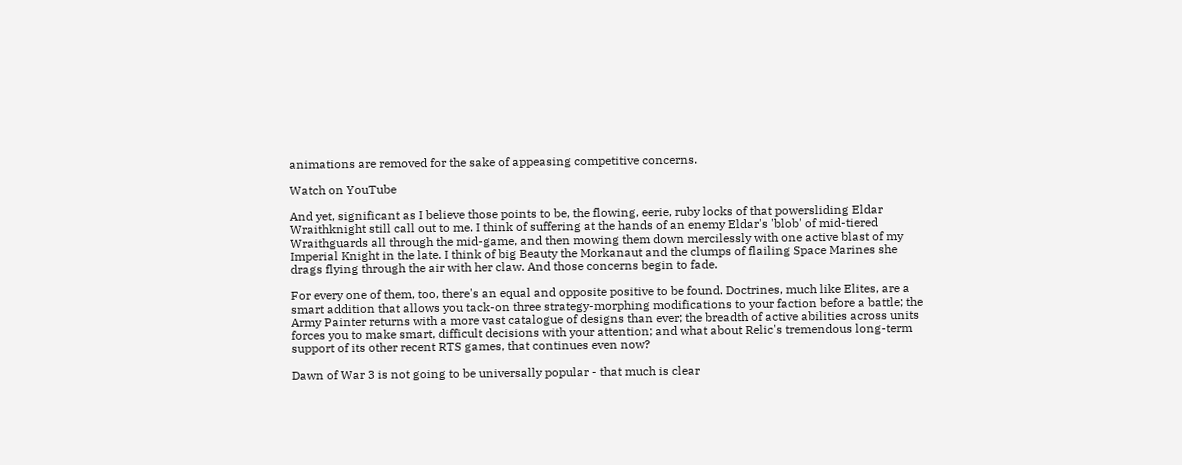animations are removed for the sake of appeasing competitive concerns.

Watch on YouTube

And yet, significant as I believe those points to be, the flowing, eerie, ruby locks of that powersliding Eldar Wraithknight still call out to me. I think of suffering at the hands of an enemy Eldar's 'blob' of mid-tiered Wraithguards all through the mid-game, and then mowing them down mercilessly with one active blast of my Imperial Knight in the late. I think of big Beauty the Morkanaut and the clumps of flailing Space Marines she drags flying through the air with her claw. And those concerns begin to fade.

For every one of them, too, there's an equal and opposite positive to be found. Doctrines, much like Elites, are a smart addition that allows you tack-on three strategy-morphing modifications to your faction before a battle; the Army Painter returns with a more vast catalogue of designs than ever; the breadth of active abilities across units forces you to make smart, difficult decisions with your attention; and what about Relic's tremendous long-term support of its other recent RTS games, that continues even now?

Dawn of War 3 is not going to be universally popular - that much is clear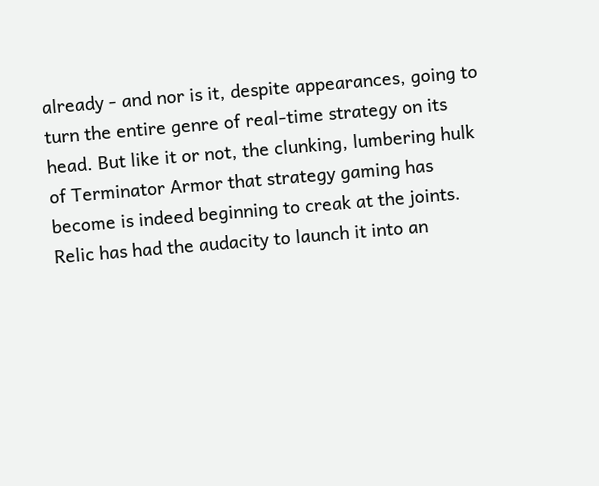already - and nor is it, despite appearances, going to turn the entire genre of real-time strategy on its head. But like it or not, the clunking, lumbering hulk of Terminator Armor that strategy gaming has become is indeed beginning to creak at the joints. Relic has had the audacity to launch it into an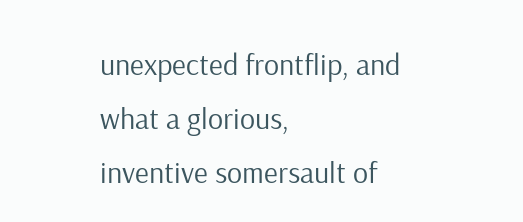unexpected frontflip, and what a glorious, inventive somersault of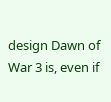design Dawn of War 3 is, even if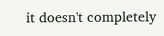it doesn't completely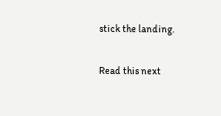stick the landing.

Read this next